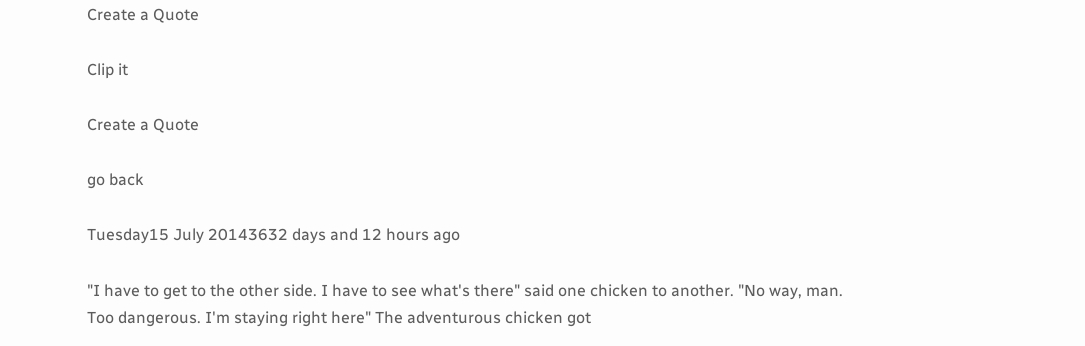Create a Quote

Clip it

Create a Quote

go back

Tuesday15 July 20143632 days and 12 hours ago

"I have to get to the other side. I have to see what's there" said one chicken to another. "No way, man. Too dangerous. I'm staying right here" The adventurous chicken got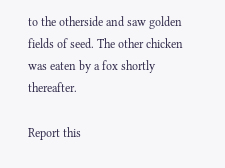to the otherside and saw golden fields of seed. The other chicken was eaten by a fox shortly thereafter.

Report this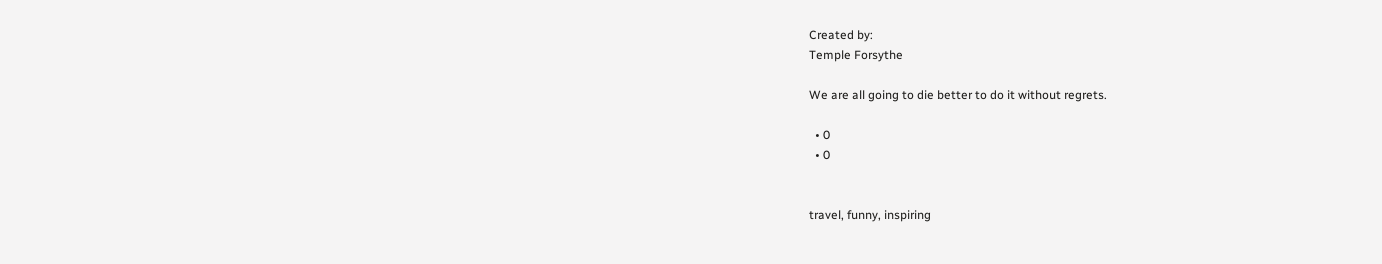Created by:
Temple Forsythe

We are all going to die better to do it without regrets.

  • 0
  • 0


travel, funny, inspiring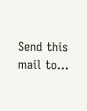Send this mail to...